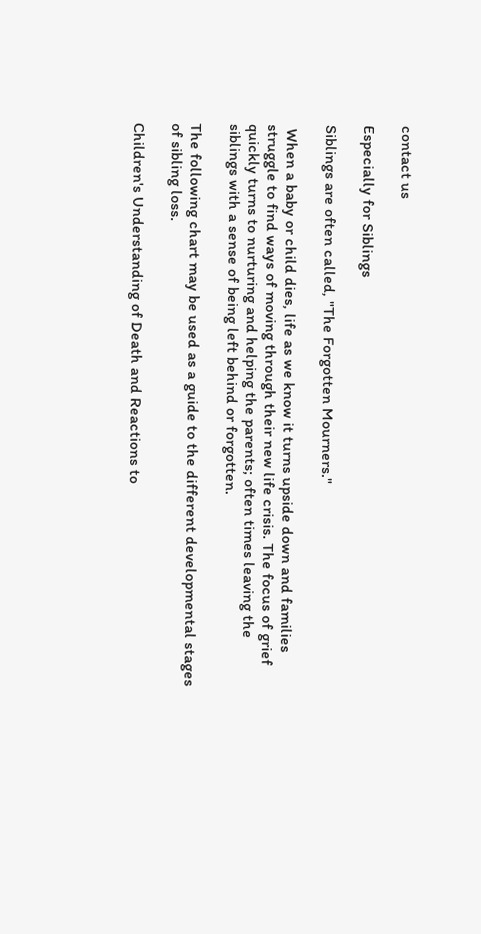contact us

Especially for Siblings

Siblings are often called, "The Forgotten Mourners."

 When a baby or child dies, life as we know it turns upside down and families struggle to find ways of moving through their new life crisis. The focus of grief quickly turns to nurturing and helping the parents; often times leaving the siblings with a sense of being left behind or forgotten.

The following chart may be used as a guide to the different developmental stages of sibling loss.

Children's Understanding of Death and Reactions to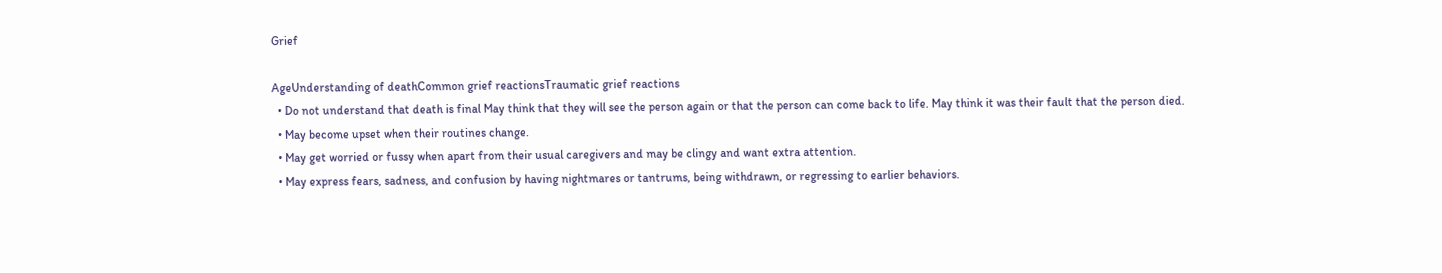Grief

AgeUnderstanding of deathCommon grief reactionsTraumatic grief reactions
  • Do not understand that death is final May think that they will see the person again or that the person can come back to life. May think it was their fault that the person died.
  • May become upset when their routines change.
  • May get worried or fussy when apart from their usual caregivers and may be clingy and want extra attention.
  • May express fears, sadness, and confusion by having nightmares or tantrums, being withdrawn, or regressing to earlier behaviors.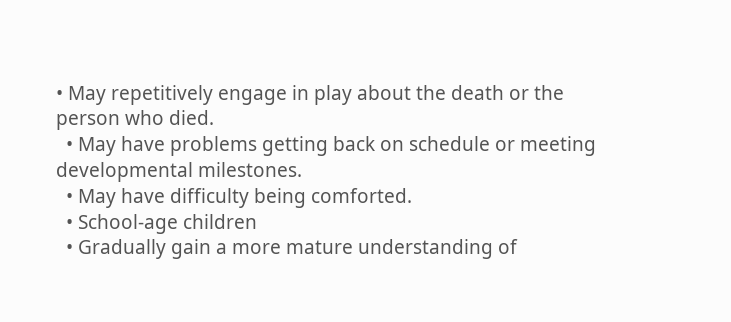• May repetitively engage in play about the death or the person who died.
  • May have problems getting back on schedule or meeting developmental milestones.
  • May have difficulty being comforted.
  • School-age children
  • Gradually gain a more mature understanding of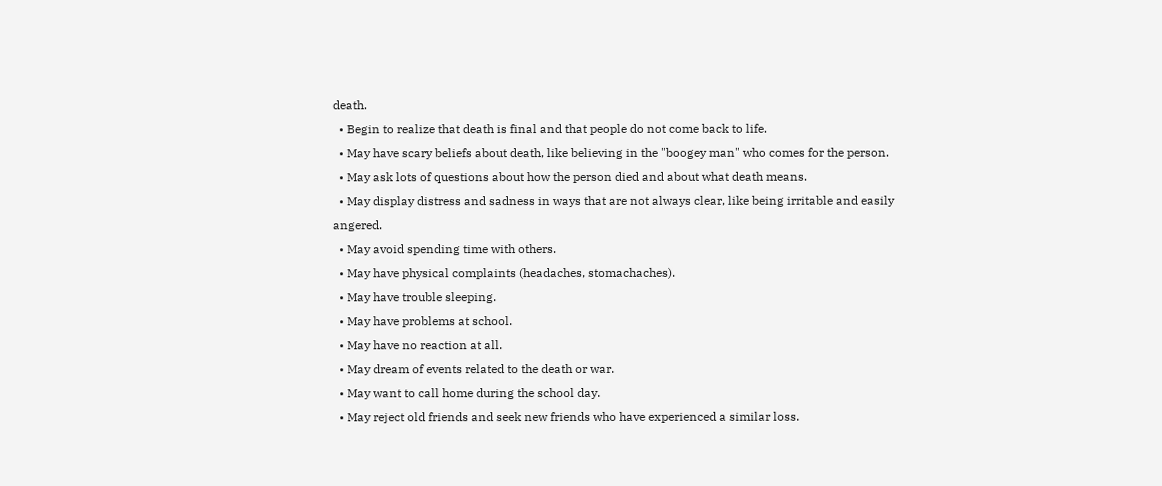death.
  • Begin to realize that death is final and that people do not come back to life.
  • May have scary beliefs about death, like believing in the "boogey man" who comes for the person.
  • May ask lots of questions about how the person died and about what death means.
  • May display distress and sadness in ways that are not always clear, like being irritable and easily angered.
  • May avoid spending time with others.
  • May have physical complaints (headaches, stomachaches).
  • May have trouble sleeping.
  • May have problems at school.
  • May have no reaction at all.
  • May dream of events related to the death or war.
  • May want to call home during the school day.
  • May reject old friends and seek new friends who have experienced a similar loss.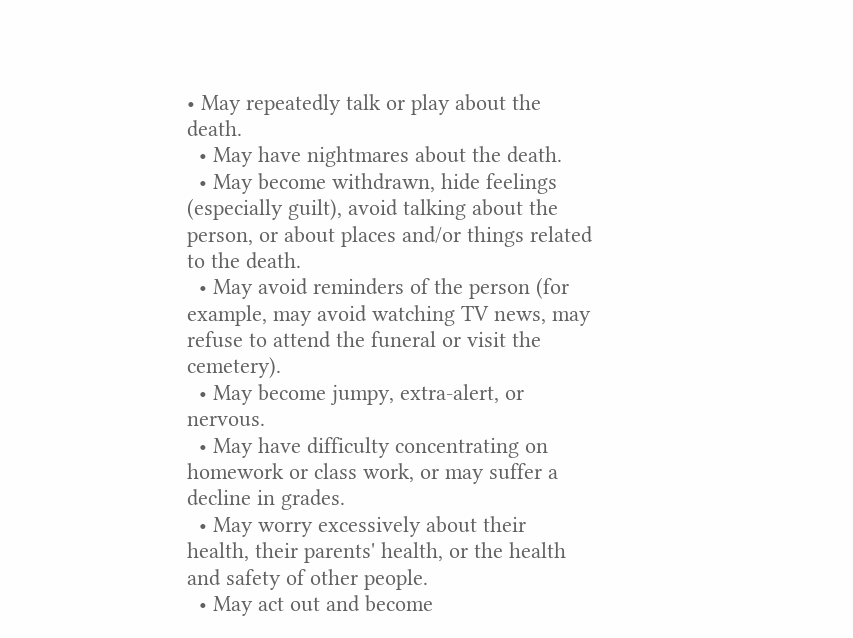• May repeatedly talk or play about the death.
  • May have nightmares about the death.
  • May become withdrawn, hide feelings (especially guilt), avoid talking about the person, or about places and/or things related to the death.
  • May avoid reminders of the person (for example, may avoid watching TV news, may refuse to attend the funeral or visit the cemetery).
  • May become jumpy, extra-alert, or nervous.
  • May have difficulty concentrating on homework or class work, or may suffer a decline in grades.
  • May worry excessively about their health, their parents' health, or the health and safety of other people.
  • May act out and become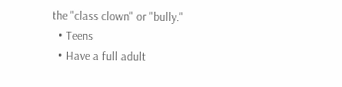the "class clown" or "bully."
  • Teens
  • Have a full adult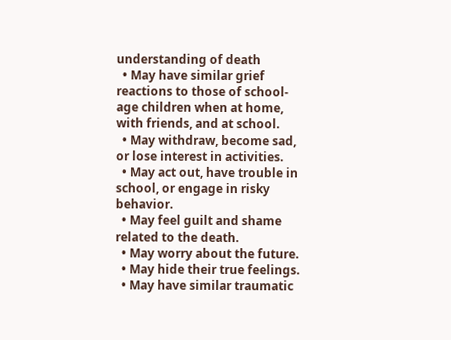understanding of death
  • May have similar grief reactions to those of school-age children when at home, with friends, and at school.
  • May withdraw, become sad, or lose interest in activities.
  • May act out, have trouble in school, or engage in risky behavior.
  • May feel guilt and shame related to the death.
  • May worry about the future.
  • May hide their true feelings.
  • May have similar traumatic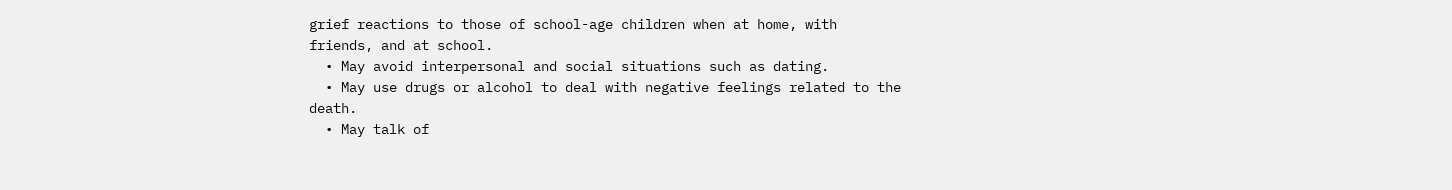grief reactions to those of school-age children when at home, with friends, and at school.
  • May avoid interpersonal and social situations such as dating.
  • May use drugs or alcohol to deal with negative feelings related to the death.
  • May talk of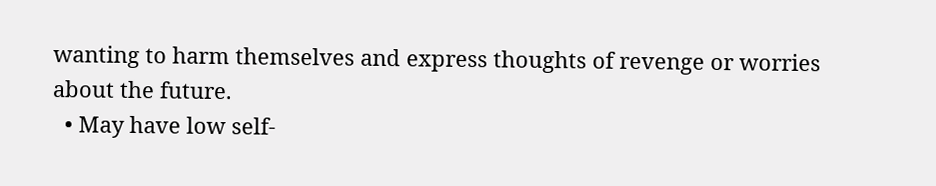wanting to harm themselves and express thoughts of revenge or worries about the future.
  • May have low self-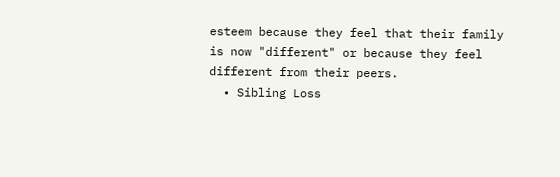esteem because they feel that their family is now "different" or because they feel different from their peers.
  • Sibling Loss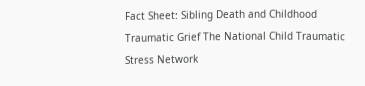Fact Sheet: Sibling Death and Childhood Traumatic Grief The National Child Traumatic Stress Network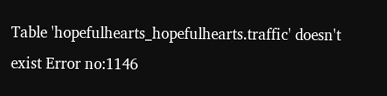Table 'hopefulhearts_hopefulhearts.traffic' doesn't exist Error no:1146